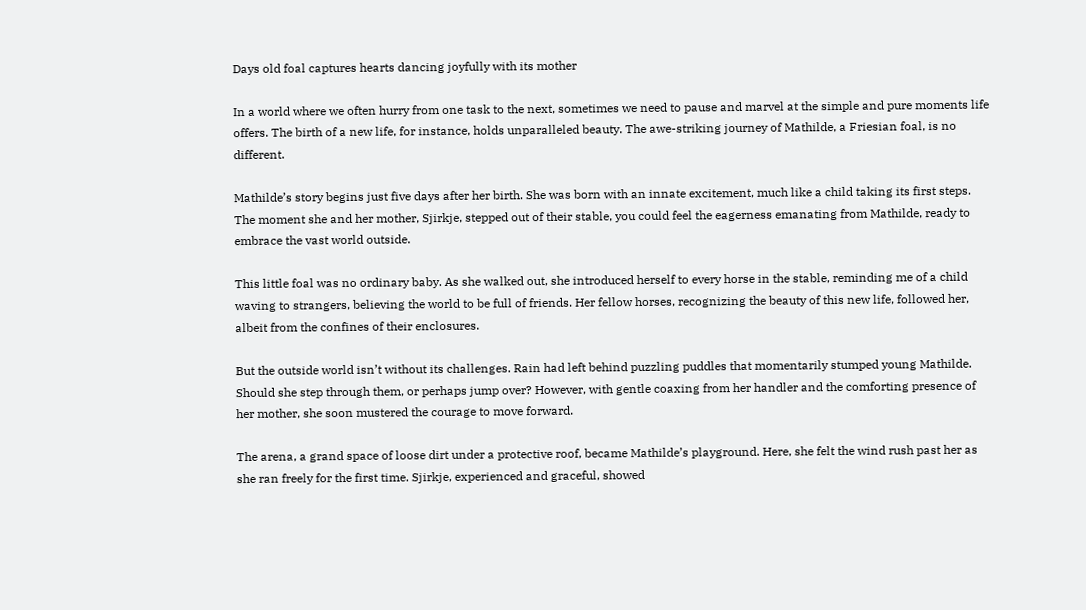Days old foal captures hearts dancing joyfully with its mother

In a world where we often hurry from one task to the next, sometimes we need to pause and marvel at the simple and pure moments life offers. The birth of a new life, for instance, holds unparalleled beauty. The awe-striking journey of Mathilde, a Friesian foal, is no different.

Mathilde’s story begins just five days after her birth. She was born with an innate excitement, much like a child taking its first steps. The moment she and her mother, Sjirkje, stepped out of their stable, you could feel the eagerness emanating from Mathilde, ready to embrace the vast world outside.

This little foal was no ordinary baby. As she walked out, she introduced herself to every horse in the stable, reminding me of a child waving to strangers, believing the world to be full of friends. Her fellow horses, recognizing the beauty of this new life, followed her, albeit from the confines of their enclosures.

But the outside world isn’t without its challenges. Rain had left behind puzzling puddles that momentarily stumped young Mathilde. Should she step through them, or perhaps jump over? However, with gentle coaxing from her handler and the comforting presence of her mother, she soon mustered the courage to move forward.

The arena, a grand space of loose dirt under a protective roof, became Mathilde’s playground. Here, she felt the wind rush past her as she ran freely for the first time. Sjirkje, experienced and graceful, showed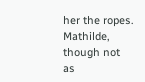her the ropes. Mathilde, though not as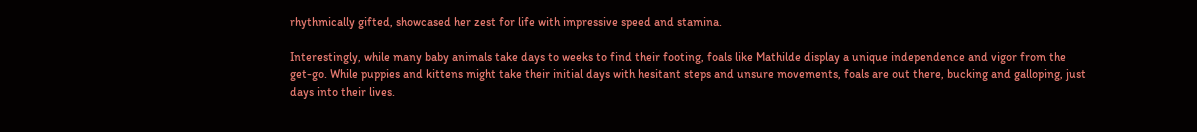rhythmically gifted, showcased her zest for life with impressive speed and stamina.

Interestingly, while many baby animals take days to weeks to find their footing, foals like Mathilde display a unique independence and vigor from the get-go. While puppies and kittens might take their initial days with hesitant steps and unsure movements, foals are out there, bucking and galloping, just days into their lives.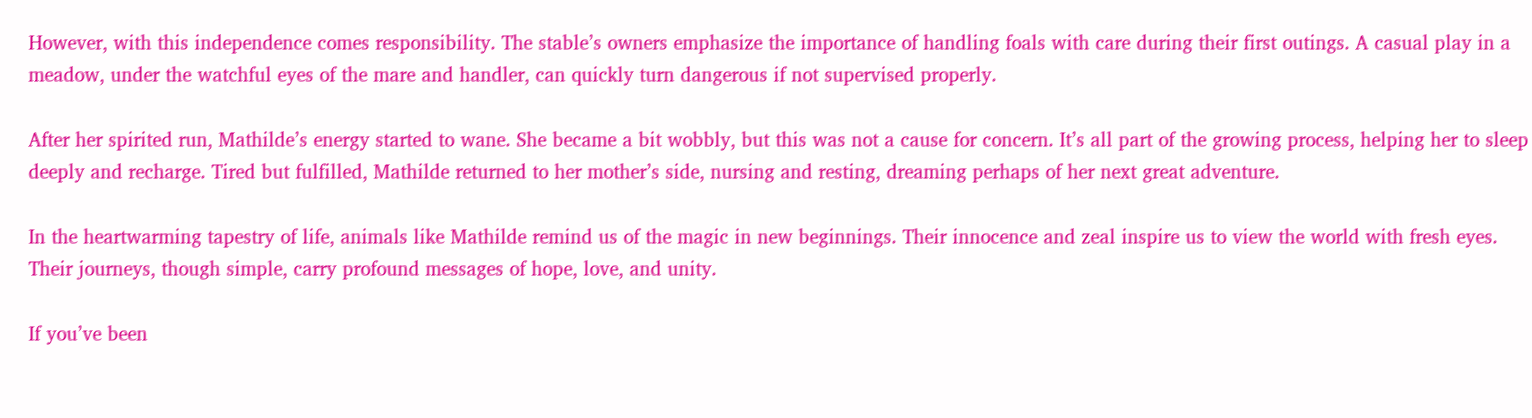However, with this independence comes responsibility. The stable’s owners emphasize the importance of handling foals with care during their first outings. A casual play in a meadow, under the watchful eyes of the mare and handler, can quickly turn dangerous if not supervised properly.

After her spirited run, Mathilde’s energy started to wane. She became a bit wobbly, but this was not a cause for concern. It’s all part of the growing process, helping her to sleep deeply and recharge. Tired but fulfilled, Mathilde returned to her mother’s side, nursing and resting, dreaming perhaps of her next great adventure.

In the heartwarming tapestry of life, animals like Mathilde remind us of the magic in new beginnings. Their innocence and zeal inspire us to view the world with fresh eyes. Their journeys, though simple, carry profound messages of hope, love, and unity.

If you’ve been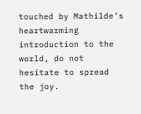touched by Mathilde’s heartwarming introduction to the world, do not hesitate to spread the joy.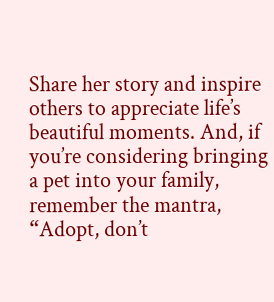Share her story and inspire others to appreciate life’s beautiful moments. And, if you’re considering bringing a pet into your family, remember the mantra, “Adopt, don’t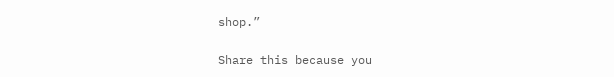shop.”

Share this because you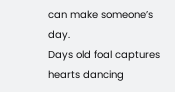can make someone’s day.
Days old foal captures hearts dancing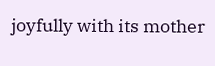joyfully with its mother